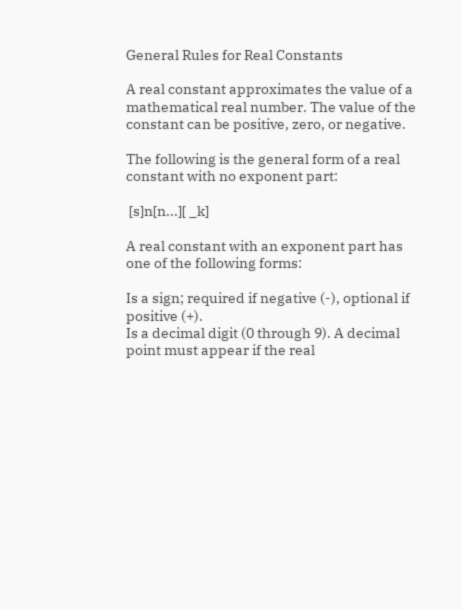General Rules for Real Constants

A real constant approximates the value of a mathematical real number. The value of the constant can be positive, zero, or negative.

The following is the general form of a real constant with no exponent part:

 [s]n[n...][ _k]

A real constant with an exponent part has one of the following forms:

Is a sign; required if negative (-), optional if positive (+).
Is a decimal digit (0 through 9). A decimal point must appear if the real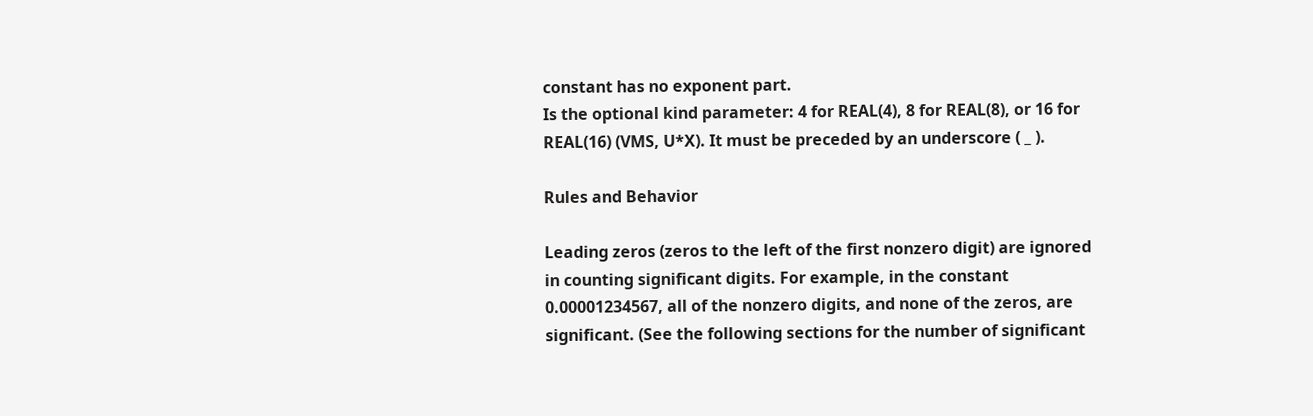constant has no exponent part.
Is the optional kind parameter: 4 for REAL(4), 8 for REAL(8), or 16 for REAL(16) (VMS, U*X). It must be preceded by an underscore ( _ ).

Rules and Behavior

Leading zeros (zeros to the left of the first nonzero digit) are ignored in counting significant digits. For example, in the constant 0.00001234567, all of the nonzero digits, and none of the zeros, are significant. (See the following sections for the number of significant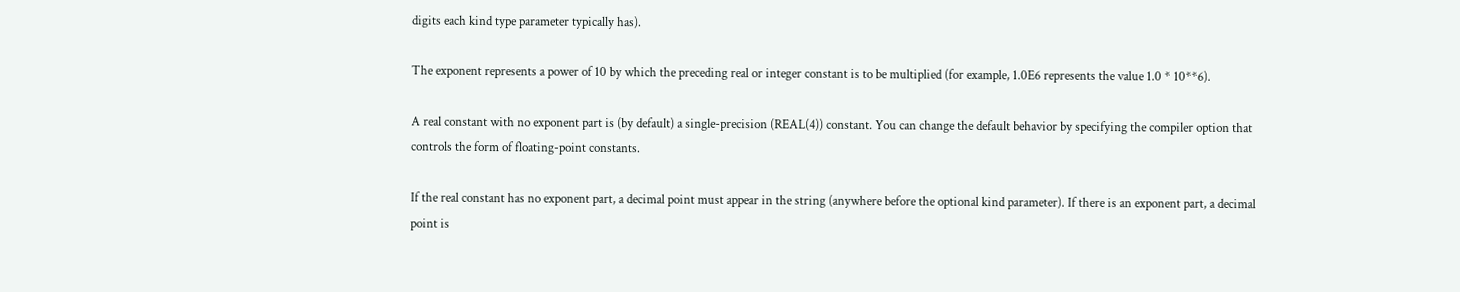digits each kind type parameter typically has).

The exponent represents a power of 10 by which the preceding real or integer constant is to be multiplied (for example, 1.0E6 represents the value 1.0 * 10**6).

A real constant with no exponent part is (by default) a single-precision (REAL(4)) constant. You can change the default behavior by specifying the compiler option that controls the form of floating-point constants.

If the real constant has no exponent part, a decimal point must appear in the string (anywhere before the optional kind parameter). If there is an exponent part, a decimal point is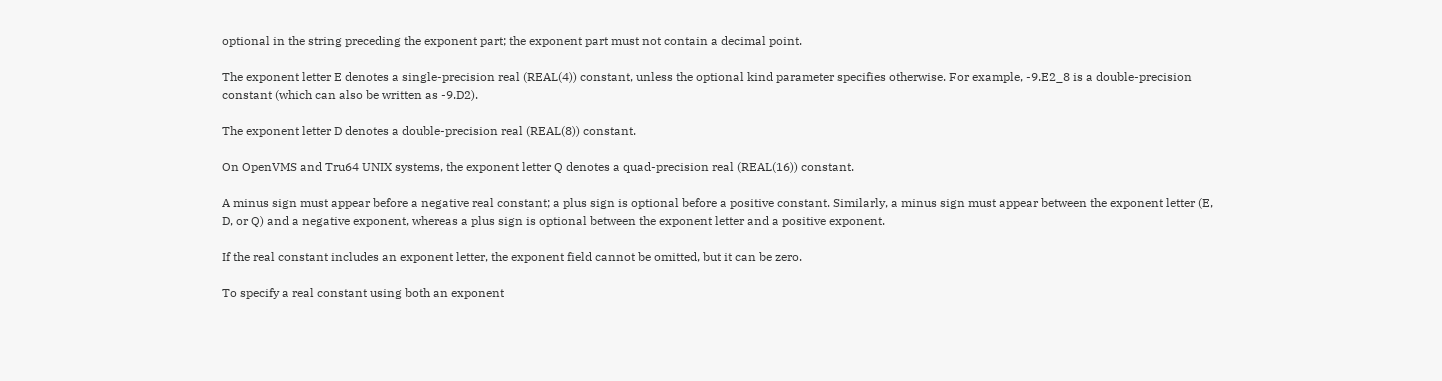optional in the string preceding the exponent part; the exponent part must not contain a decimal point.

The exponent letter E denotes a single-precision real (REAL(4)) constant, unless the optional kind parameter specifies otherwise. For example, -9.E2_8 is a double-precision constant (which can also be written as -9.D2).

The exponent letter D denotes a double-precision real (REAL(8)) constant.

On OpenVMS and Tru64 UNIX systems, the exponent letter Q denotes a quad-precision real (REAL(16)) constant.

A minus sign must appear before a negative real constant; a plus sign is optional before a positive constant. Similarly, a minus sign must appear between the exponent letter (E, D, or Q) and a negative exponent, whereas a plus sign is optional between the exponent letter and a positive exponent.

If the real constant includes an exponent letter, the exponent field cannot be omitted, but it can be zero.

To specify a real constant using both an exponent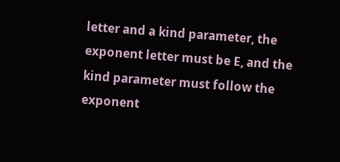letter and a kind parameter, the exponent letter must be E, and the kind parameter must follow the exponent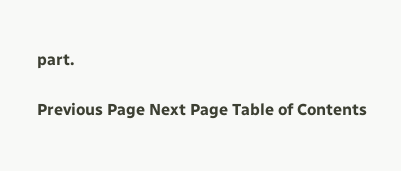part.

Previous Page Next Page Table of Contents